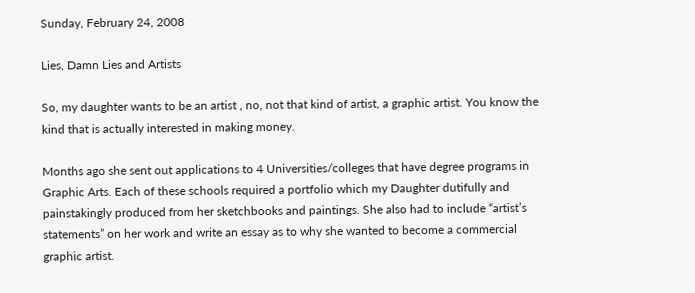Sunday, February 24, 2008

Lies, Damn Lies and Artists

So, my daughter wants to be an artist , no, not that kind of artist, a graphic artist. You know the kind that is actually interested in making money.

Months ago she sent out applications to 4 Universities/colleges that have degree programs in Graphic Arts. Each of these schools required a portfolio which my Daughter dutifully and painstakingly produced from her sketchbooks and paintings. She also had to include “artist’s statements” on her work and write an essay as to why she wanted to become a commercial graphic artist.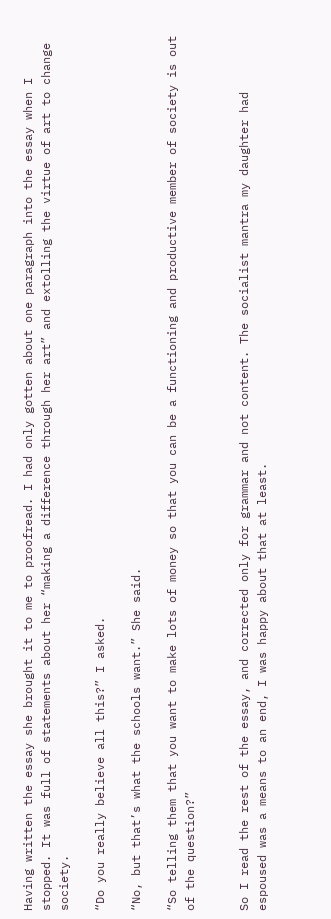Having written the essay she brought it to me to proofread. I had only gotten about one paragraph into the essay when I stopped. It was full of statements about her “making a difference through her art” and extolling the virtue of art to change society.

“Do you really believe all this?” I asked.

“No, but that’s what the schools want.” She said.

“So telling them that you want to make lots of money so that you can be a functioning and productive member of society is out of the question?”


So I read the rest of the essay, and corrected only for grammar and not content. The socialist mantra my daughter had espoused was a means to an end, I was happy about that at least.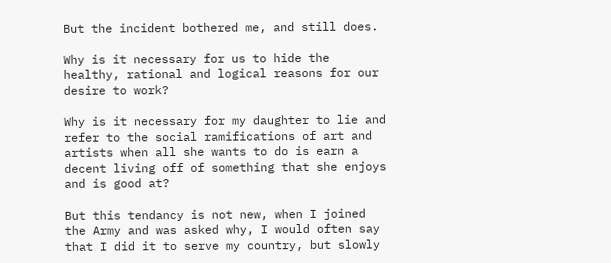But the incident bothered me, and still does.

Why is it necessary for us to hide the healthy, rational and logical reasons for our desire to work?

Why is it necessary for my daughter to lie and refer to the social ramifications of art and artists when all she wants to do is earn a decent living off of something that she enjoys and is good at?

But this tendancy is not new, when I joined the Army and was asked why, I would often say that I did it to serve my country, but slowly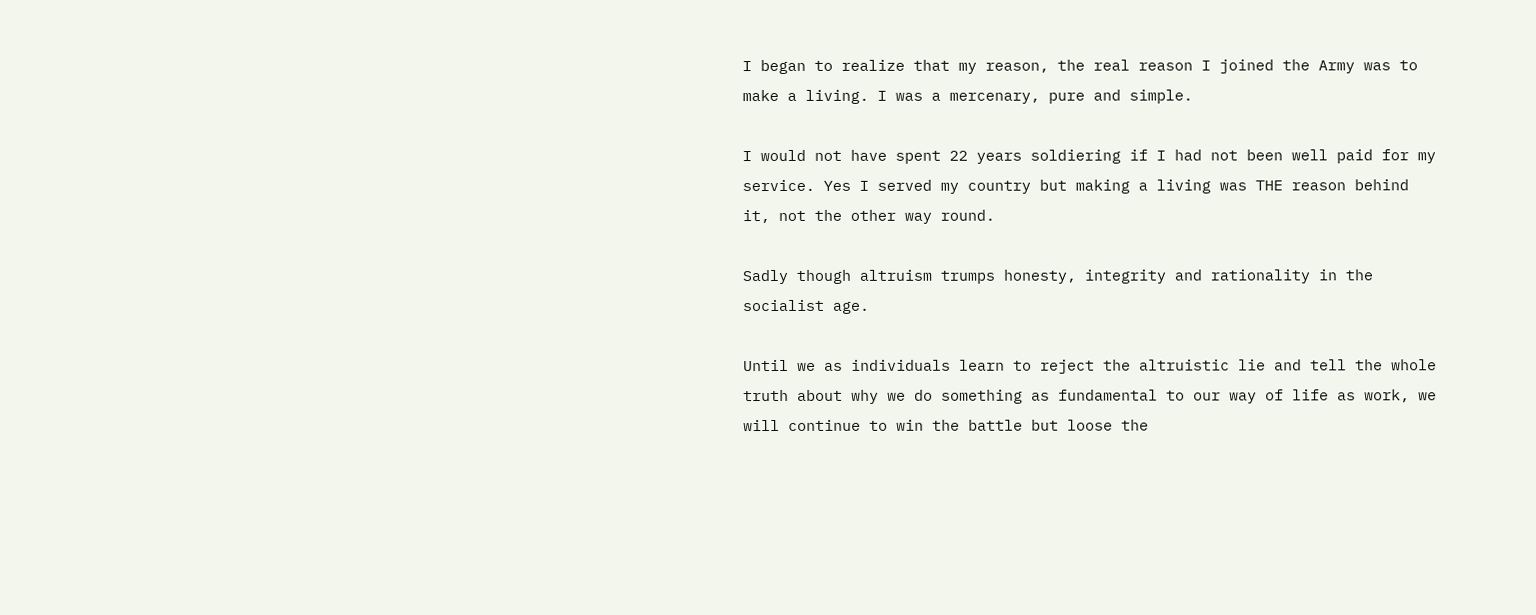I began to realize that my reason, the real reason I joined the Army was to make a living. I was a mercenary, pure and simple.

I would not have spent 22 years soldiering if I had not been well paid for my service. Yes I served my country but making a living was THE reason behind it, not the other way round.

Sadly though altruism trumps honesty, integrity and rationality in the socialist age.

Until we as individuals learn to reject the altruistic lie and tell the whole truth about why we do something as fundamental to our way of life as work, we will continue to win the battle but loose the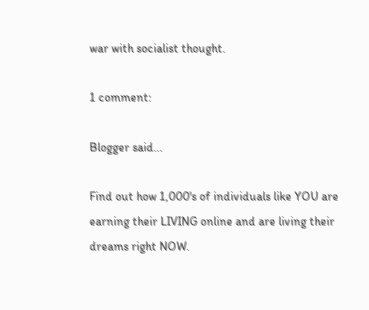war with socialist thought.

1 comment:

Blogger said...

Find out how 1,000's of individuals like YOU are earning their LIVING online and are living their dreams right NOW.